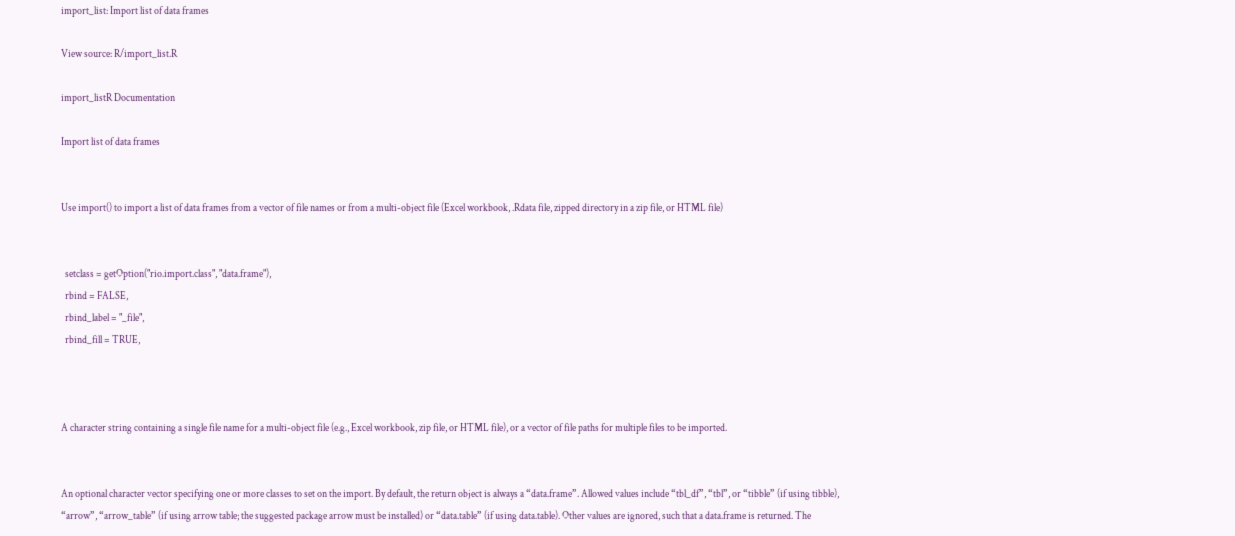import_list: Import list of data frames

View source: R/import_list.R

import_listR Documentation

Import list of data frames


Use import() to import a list of data frames from a vector of file names or from a multi-object file (Excel workbook, .Rdata file, zipped directory in a zip file, or HTML file)


  setclass = getOption("rio.import.class", "data.frame"),
  rbind = FALSE,
  rbind_label = "_file",
  rbind_fill = TRUE,



A character string containing a single file name for a multi-object file (e.g., Excel workbook, zip file, or HTML file), or a vector of file paths for multiple files to be imported.


An optional character vector specifying one or more classes to set on the import. By default, the return object is always a “data.frame”. Allowed values include “tbl_df”, “tbl”, or “tibble” (if using tibble), “arrow”, “arrow_table” (if using arrow table; the suggested package arrow must be installed) or “data.table” (if using data.table). Other values are ignored, such that a data.frame is returned. The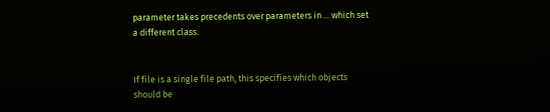parameter takes precedents over parameters in ... which set a different class.


If file is a single file path, this specifies which objects should be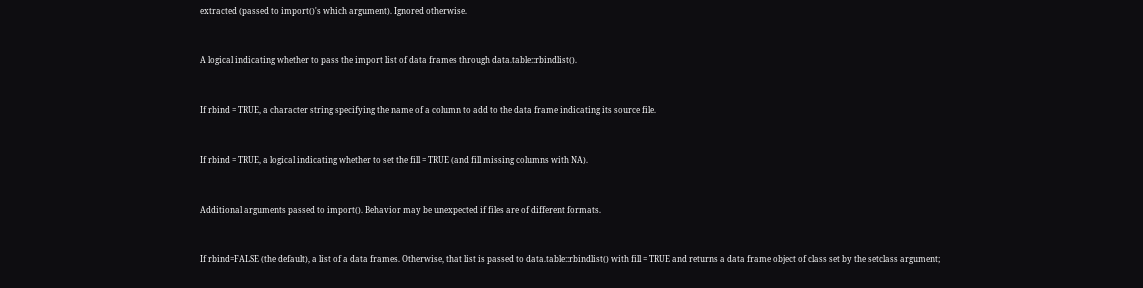extracted (passed to import()'s which argument). Ignored otherwise.


A logical indicating whether to pass the import list of data frames through data.table::rbindlist().


If rbind = TRUE, a character string specifying the name of a column to add to the data frame indicating its source file.


If rbind = TRUE, a logical indicating whether to set the fill = TRUE (and fill missing columns with NA).


Additional arguments passed to import(). Behavior may be unexpected if files are of different formats.


If rbind=FALSE (the default), a list of a data frames. Otherwise, that list is passed to data.table::rbindlist() with fill = TRUE and returns a data frame object of class set by the setclass argument;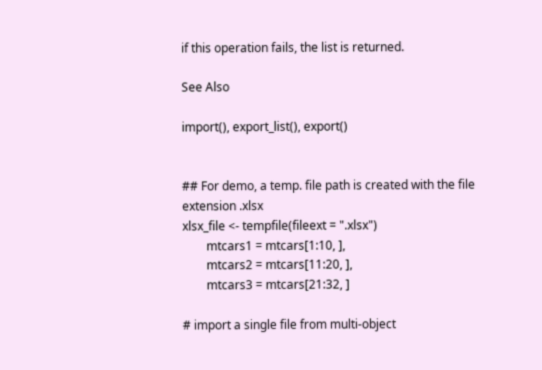if this operation fails, the list is returned.

See Also

import(), export_list(), export()


## For demo, a temp. file path is created with the file extension .xlsx
xlsx_file <- tempfile(fileext = ".xlsx")
        mtcars1 = mtcars[1:10, ],
        mtcars2 = mtcars[11:20, ],
        mtcars3 = mtcars[21:32, ]

# import a single file from multi-object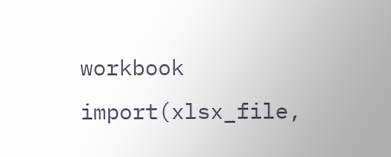workbook
import(xlsx_file,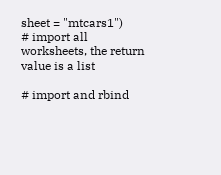sheet = "mtcars1")
# import all worksheets, the return value is a list

# import and rbind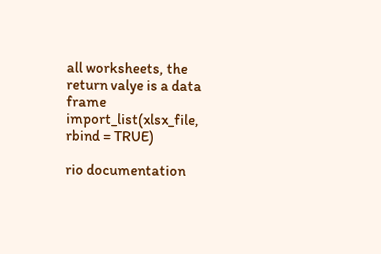all worksheets, the return valye is a data frame
import_list(xlsx_file, rbind = TRUE)

rio documentation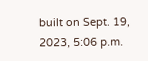built on Sept. 19, 2023, 5:06 p.m.